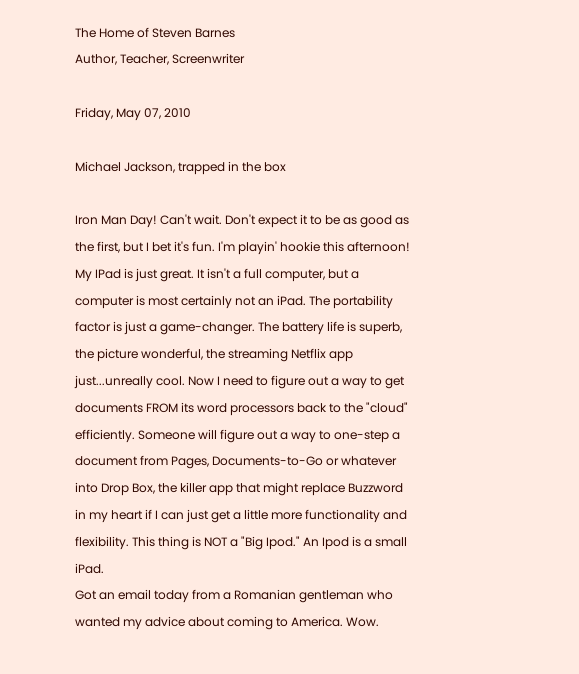The Home of Steven Barnes
Author, Teacher, Screenwriter

Friday, May 07, 2010

Michael Jackson, trapped in the box

Iron Man Day! Can't wait. Don't expect it to be as good as the first, but I bet it's fun. I'm playin' hookie this afternoon!
My IPad is just great. It isn't a full computer, but a computer is most certainly not an iPad. The portability factor is just a game-changer. The battery life is superb, the picture wonderful, the streaming Netflix app just...unreally cool. Now I need to figure out a way to get documents FROM its word processors back to the "cloud" efficiently. Someone will figure out a way to one-step a document from Pages, Documents-to-Go or whatever into Drop Box, the killer app that might replace Buzzword in my heart if I can just get a little more functionality and flexibility. This thing is NOT a "Big Ipod." An Ipod is a small iPad.
Got an email today from a Romanian gentleman who wanted my advice about coming to America. Wow.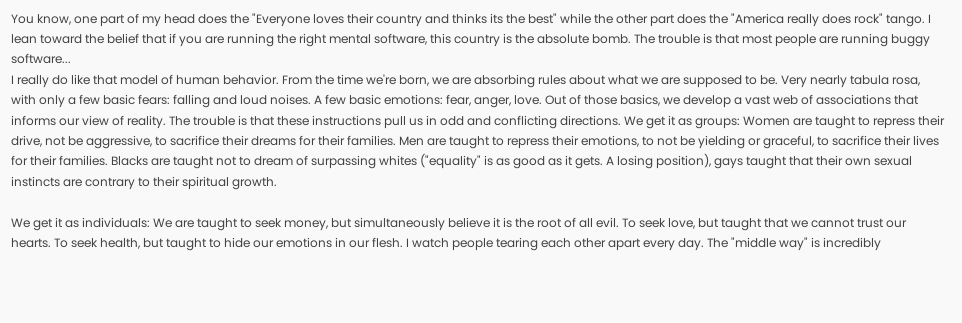You know, one part of my head does the "Everyone loves their country and thinks its the best" while the other part does the "America really does rock" tango. I lean toward the belief that if you are running the right mental software, this country is the absolute bomb. The trouble is that most people are running buggy software...
I really do like that model of human behavior. From the time we're born, we are absorbing rules about what we are supposed to be. Very nearly tabula rosa, with only a few basic fears: falling and loud noises. A few basic emotions: fear, anger, love. Out of those basics, we develop a vast web of associations that informs our view of reality. The trouble is that these instructions pull us in odd and conflicting directions. We get it as groups: Women are taught to repress their drive, not be aggressive, to sacrifice their dreams for their families. Men are taught to repress their emotions, to not be yielding or graceful, to sacrifice their lives for their families. Blacks are taught not to dream of surpassing whites ("equality" is as good as it gets. A losing position), gays taught that their own sexual instincts are contrary to their spiritual growth.

We get it as individuals: We are taught to seek money, but simultaneously believe it is the root of all evil. To seek love, but taught that we cannot trust our hearts. To seek health, but taught to hide our emotions in our flesh. I watch people tearing each other apart every day. The "middle way" is incredibly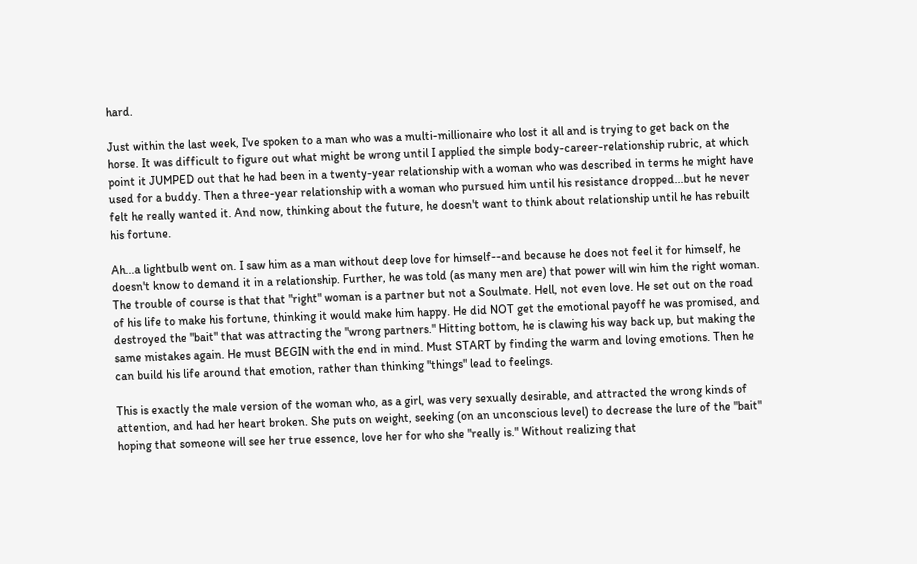hard.

Just within the last week, I've spoken to a man who was a multi-millionaire who lost it all and is trying to get back on the horse. It was difficult to figure out what might be wrong until I applied the simple body-career-relationship rubric, at which point it JUMPED out that he had been in a twenty-year relationship with a woman who was described in terms he might have used for a buddy. Then a three-year relationship with a woman who pursued him until his resistance dropped...but he never felt he really wanted it. And now, thinking about the future, he doesn't want to think about relationship until he has rebuilt his fortune.

Ah...a lightbulb went on. I saw him as a man without deep love for himself--and because he does not feel it for himself, he doesn't know to demand it in a relationship. Further, he was told (as many men are) that power will win him the right woman. The trouble of course is that that "right" woman is a partner but not a Soulmate. Hell, not even love. He set out on the road of his life to make his fortune, thinking it would make him happy. He did NOT get the emotional payoff he was promised, and destroyed the "bait" that was attracting the "wrong partners." Hitting bottom, he is clawing his way back up, but making the same mistakes again. He must BEGIN with the end in mind. Must START by finding the warm and loving emotions. Then he can build his life around that emotion, rather than thinking "things" lead to feelings.

This is exactly the male version of the woman who, as a girl, was very sexually desirable, and attracted the wrong kinds of attention, and had her heart broken. She puts on weight, seeking (on an unconscious level) to decrease the lure of the "bait" hoping that someone will see her true essence, love her for who she "really is." Without realizing that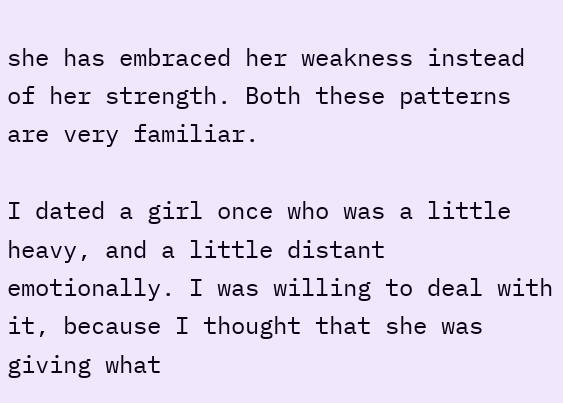she has embraced her weakness instead of her strength. Both these patterns are very familiar.

I dated a girl once who was a little heavy, and a little distant emotionally. I was willing to deal with it, because I thought that she was giving what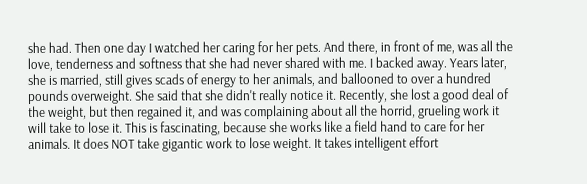she had. Then one day I watched her caring for her pets. And there, in front of me, was all the love, tenderness and softness that she had never shared with me. I backed away. Years later, she is married, still gives scads of energy to her animals, and ballooned to over a hundred pounds overweight. She said that she didn't really notice it. Recently, she lost a good deal of the weight, but then regained it, and was complaining about all the horrid, grueling work it will take to lose it. This is fascinating, because she works like a field hand to care for her animals. It does NOT take gigantic work to lose weight. It takes intelligent effort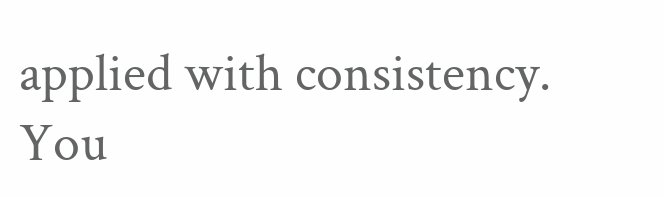applied with consistency. You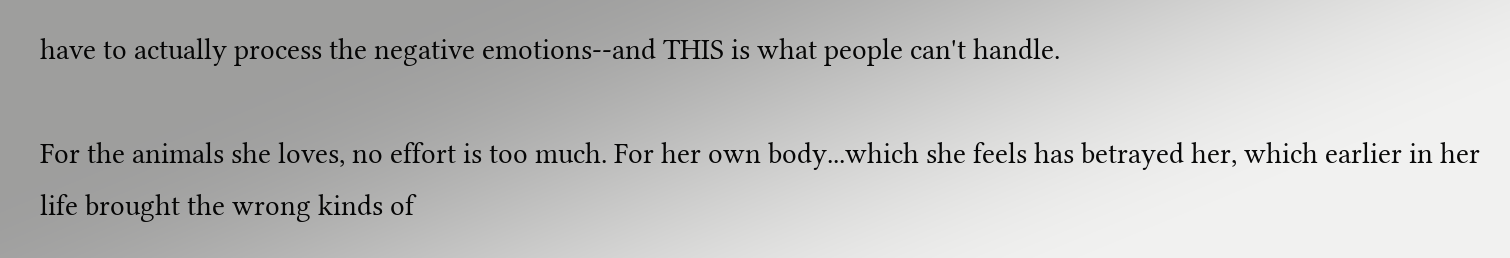have to actually process the negative emotions--and THIS is what people can't handle.

For the animals she loves, no effort is too much. For her own body...which she feels has betrayed her, which earlier in her life brought the wrong kinds of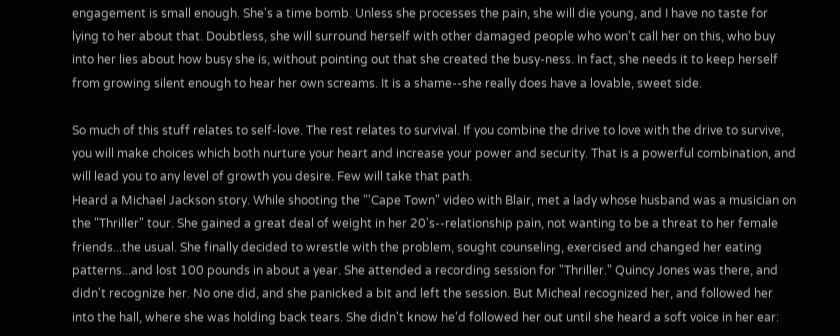engagement is small enough. She's a time bomb. Unless she processes the pain, she will die young, and I have no taste for lying to her about that. Doubtless, she will surround herself with other damaged people who won't call her on this, who buy into her lies about how busy she is, without pointing out that she created the busy-ness. In fact, she needs it to keep herself from growing silent enough to hear her own screams. It is a shame--she really does have a lovable, sweet side.

So much of this stuff relates to self-love. The rest relates to survival. If you combine the drive to love with the drive to survive, you will make choices which both nurture your heart and increase your power and security. That is a powerful combination, and will lead you to any level of growth you desire. Few will take that path.
Heard a Michael Jackson story. While shooting the "'Cape Town" video with Blair, met a lady whose husband was a musician on the "Thriller" tour. She gained a great deal of weight in her 20's--relationship pain, not wanting to be a threat to her female friends...the usual. She finally decided to wrestle with the problem, sought counseling, exercised and changed her eating patterns...and lost 100 pounds in about a year. She attended a recording session for "Thriller." Quincy Jones was there, and didn't recognize her. No one did, and she panicked a bit and left the session. But Micheal recognized her, and followed her into the hall, where she was holding back tears. She didn't know he'd followed her out until she heard a soft voice in her ear: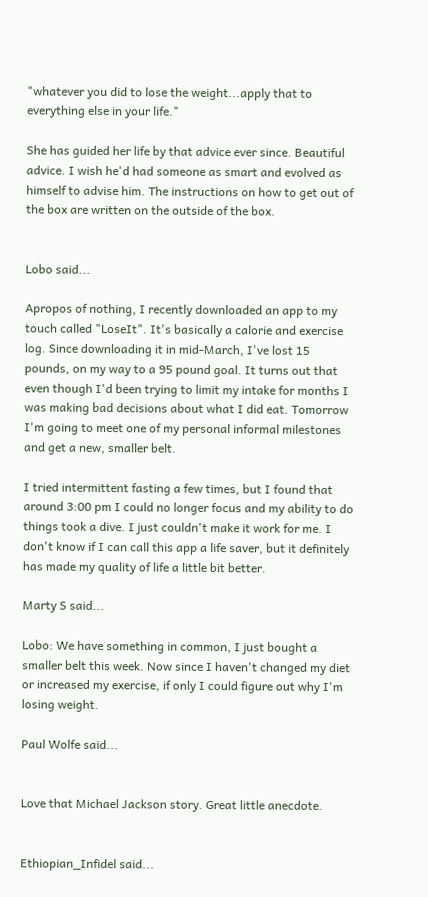"whatever you did to lose the weight...apply that to everything else in your life."

She has guided her life by that advice ever since. Beautiful advice. I wish he'd had someone as smart and evolved as himself to advise him. The instructions on how to get out of the box are written on the outside of the box.


Lobo said...

Apropos of nothing, I recently downloaded an app to my touch called "LoseIt". It's basically a calorie and exercise log. Since downloading it in mid-March, I've lost 15 pounds, on my way to a 95 pound goal. It turns out that even though I'd been trying to limit my intake for months I was making bad decisions about what I did eat. Tomorrow I'm going to meet one of my personal informal milestones and get a new, smaller belt.

I tried intermittent fasting a few times, but I found that around 3:00 pm I could no longer focus and my ability to do things took a dive. I just couldn't make it work for me. I don't know if I can call this app a life saver, but it definitely has made my quality of life a little bit better.

Marty S said...

Lobo: We have something in common, I just bought a smaller belt this week. Now since I haven't changed my diet or increased my exercise, if only I could figure out why I'm losing weight.

Paul Wolfe said...


Love that Michael Jackson story. Great little anecdote.


Ethiopian_Infidel said...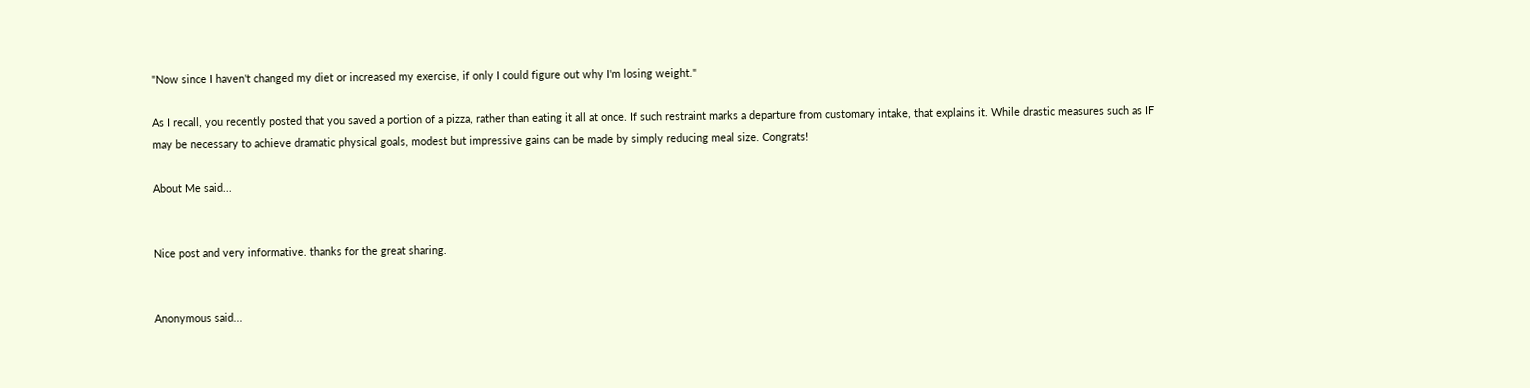"Now since I haven't changed my diet or increased my exercise, if only I could figure out why I'm losing weight."

As I recall, you recently posted that you saved a portion of a pizza, rather than eating it all at once. If such restraint marks a departure from customary intake, that explains it. While drastic measures such as IF may be necessary to achieve dramatic physical goals, modest but impressive gains can be made by simply reducing meal size. Congrats!

About Me said...


Nice post and very informative. thanks for the great sharing.


Anonymous said...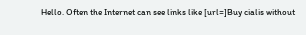Hello. Often the Internet can see links like [url=]Buy cialis without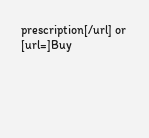prescription[/url] or [url=]Buy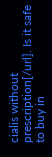cialis without prescription[/url]. Is it safe to buy in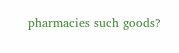pharmacies such goods?